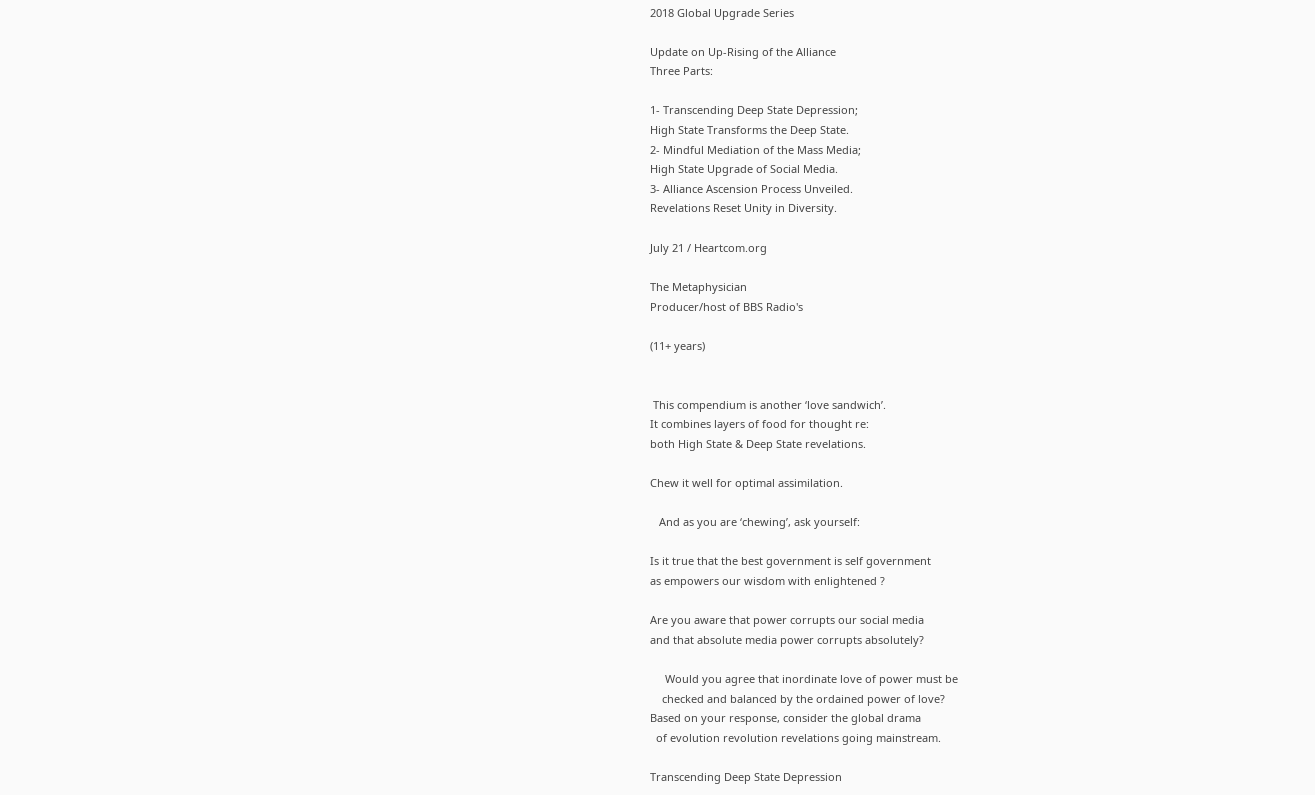2018 Global Upgrade Series

Update on Up-Rising of the Alliance
Three Parts:

1- Transcending Deep State Depression;
High State Transforms the Deep State.
2- Mindful Mediation of the Mass Media;
High State Upgrade of Social Media.
3- Alliance Ascension Process Unveiled.
Revelations Reset Unity in Diversity.

July 21 / Heartcom.org

The Metaphysician
Producer/host of BBS Radio's

(11+ years)


 This compendium is another ‘love sandwich’.
It combines layers of food for thought re:
both High State & Deep State revelations.

Chew it well for optimal assimilation.

   And as you are ‘chewing’, ask yourself:

Is it true that the best government is self government
as empowers our wisdom with enlightened ?

Are you aware that power corrupts our social media
and that absolute media power corrupts absolutely?

     Would you agree that inordinate love of power must be
    checked and balanced by the ordained power of love?
Based on your response, consider the global drama
  of evolution revolution revelations going mainstream.

Transcending Deep State Depression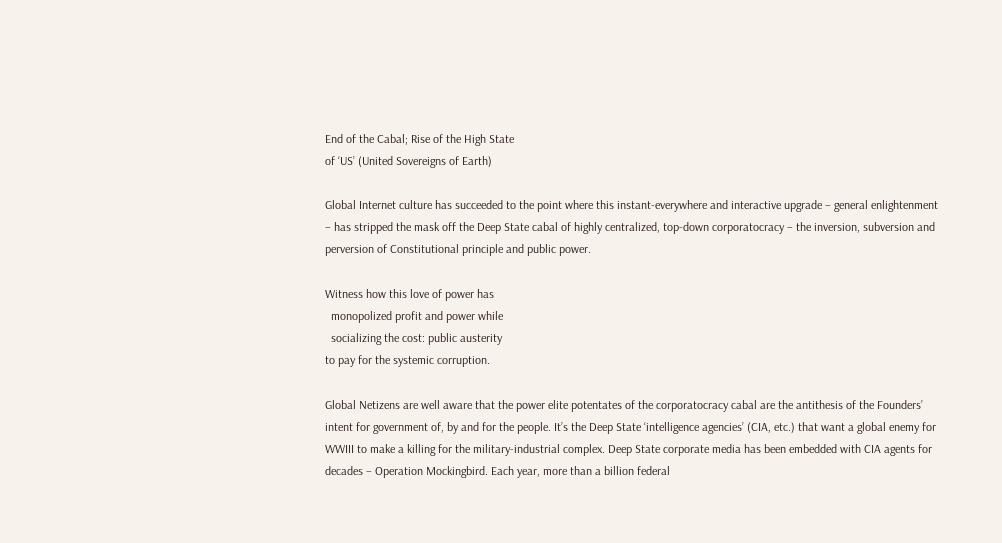End of the Cabal; Rise of the High State
of ‘US’ (United Sovereigns of Earth)

Global Internet culture has succeeded to the point where this instant-everywhere and interactive upgrade – general enlightenment – has stripped the mask off the Deep State cabal of highly centralized, top-down corporatocracy – the inversion, subversion and perversion of Constitutional principle and public power.

Witness how this love of power has
  monopolized profit and power while
  socializing the cost: public austerity
to pay for the systemic corruption.

Global Netizens are well aware that the power elite potentates of the corporatocracy cabal are the antithesis of the Founders’ intent for government of, by and for the people. It’s the Deep State ‘intelligence agencies’ (CIA, etc.) that want a global enemy for WWIII to make a killing for the military-industrial complex. Deep State corporate media has been embedded with CIA agents for decades – Operation Mockingbird. Each year, more than a billion federal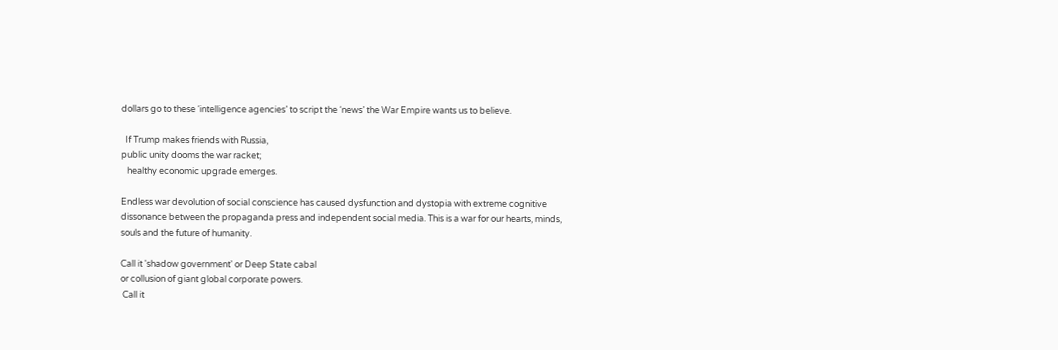dollars go to these ‘intelligence agencies’ to script the ‘news’ the War Empire wants us to believe.

  If Trump makes friends with Russia,
public unity dooms the war racket;
   healthy economic upgrade emerges.

Endless war devolution of social conscience has caused dysfunction and dystopia with extreme cognitive dissonance between the propaganda press and independent social media. This is a war for our hearts, minds, souls and the future of humanity.

Call it 'shadow government' or Deep State cabal
or collusion of giant global corporate powers.
 Call it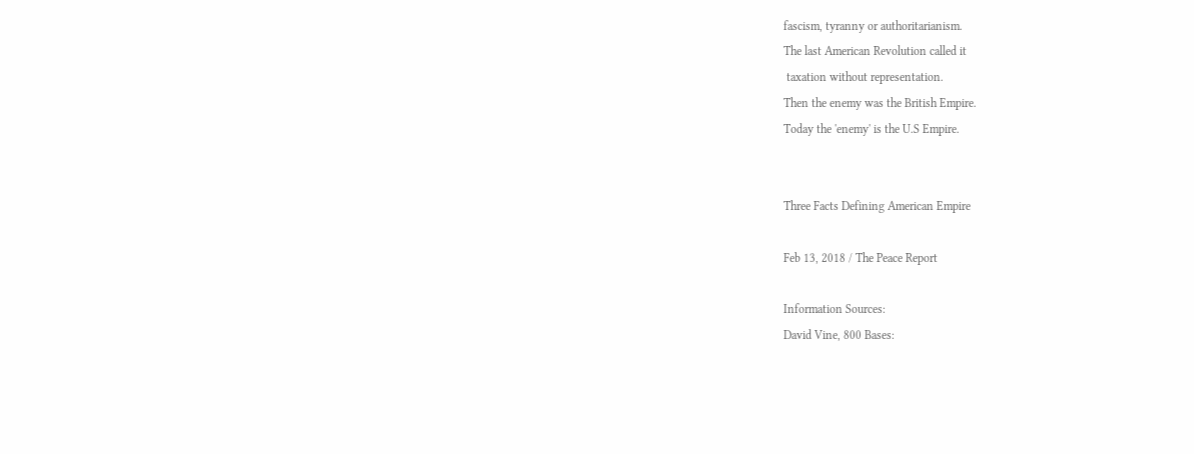fascism, tyranny or authoritarianism.
The last American Revolution called it
 taxation without representation.
Then the enemy was the British Empire.
Today the 'enemy' is the U.S Empire.


Three Facts Defining American Empire

Feb 13, 2018 / The Peace Report

Information Sources:
David Vine, 800 Bases: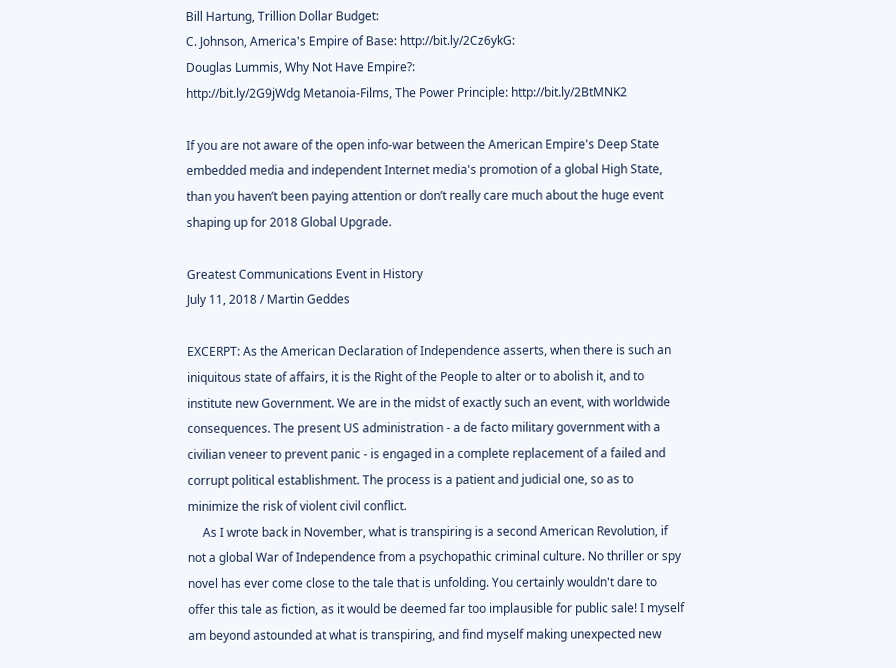Bill Hartung, Trillion Dollar Budget:
C. Johnson, America's Empire of Base: http://bit.ly/2Cz6ykG:
Douglas Lummis, Why Not Have Empire?:
http://bit.ly/2G9jWdg Metanoia-Films, The Power Principle: http://bit.ly/2BtMNK2

If you are not aware of the open info-war between the American Empire's Deep State embedded media and independent Internet media's promotion of a global High State, than you haven’t been paying attention or don’t really care much about the huge event shaping up for 2018 Global Upgrade.

Greatest Communications Event in History
July 11, 2018 / Martin Geddes

EXCERPT: As the American Declaration of Independence asserts, when there is such an iniquitous state of affairs, it is the Right of the People to alter or to abolish it, and to institute new Government. We are in the midst of exactly such an event, with worldwide consequences. The present US administration - a de facto military government with a civilian veneer to prevent panic - is engaged in a complete replacement of a failed and corrupt political establishment. The process is a patient and judicial one, so as to minimize the risk of violent civil conflict.
     As I wrote back in November, what is transpiring is a second American Revolution, if not a global War of Independence from a psychopathic criminal culture. No thriller or spy novel has ever come close to the tale that is unfolding. You certainly wouldn't dare to offer this tale as fiction, as it would be deemed far too implausible for public sale! I myself am beyond astounded at what is transpiring, and find myself making unexpected new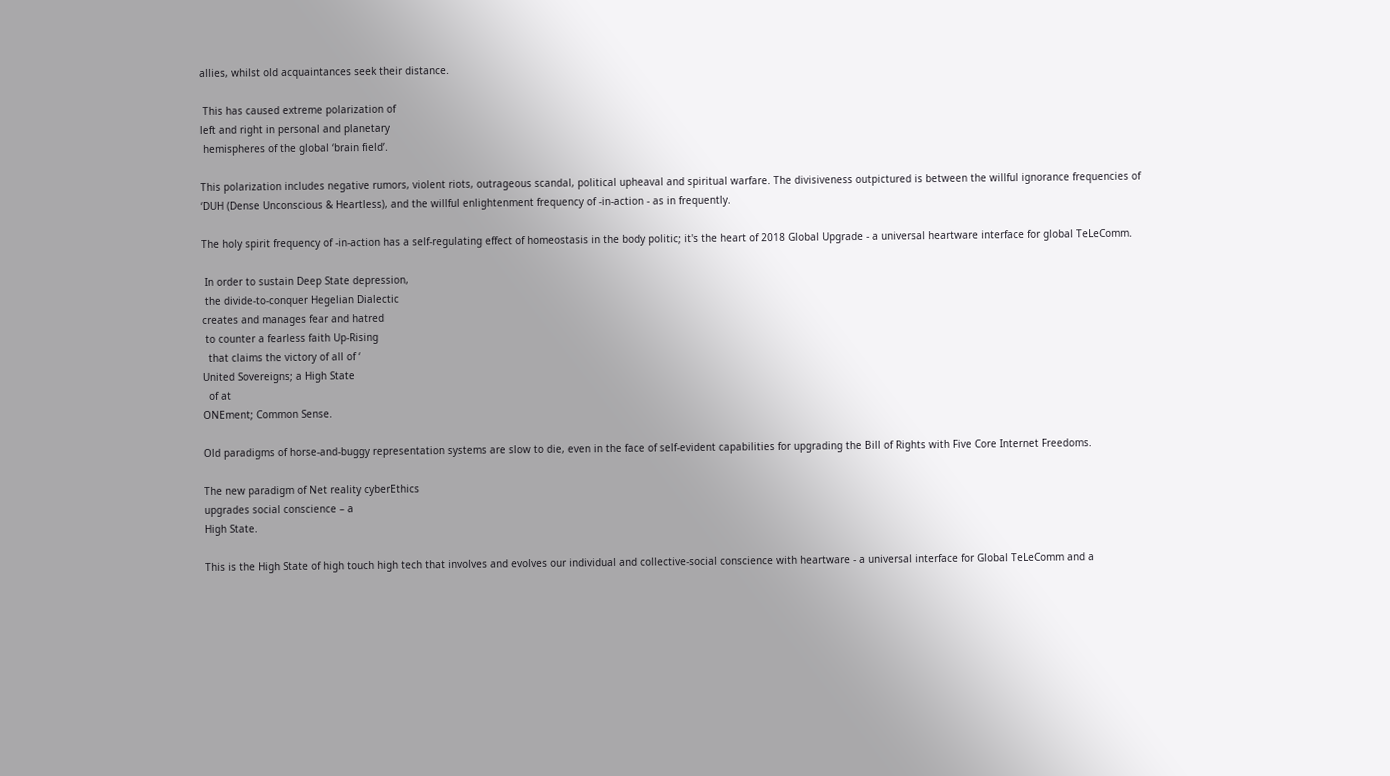allies, whilst old acquaintances seek their distance.

 This has caused extreme polarization of
left and right in personal and planetary
 hemispheres of the global ‘brain field’.

This polarization includes negative rumors, violent riots, outrageous scandal, political upheaval and spiritual warfare. The divisiveness outpictured is between the willful ignorance frequencies of ‘DUH (Dense Unconscious & Heartless), and the willful enlightenment frequency of -in-action - as in frequently.

The holy spirit frequency of -in-action has a self-regulating effect of homeostasis in the body politic; it's the heart of 2018 Global Upgrade - a universal heartware interface for global TeLeComm.

 In order to sustain Deep State depression,
 the divide-to-conquer Hegelian Dialectic
creates and manages fear and hatred
 to counter a fearless faith Up-Rising
  that claims the victory of all of ‘
United Sovereigns; a High State
  of at
ONEment; Common Sense.

Old paradigms of horse-and-buggy representation systems are slow to die, even in the face of self-evident capabilities for upgrading the Bill of Rights with Five Core Internet Freedoms.

The new paradigm of Net reality cyberEthics
upgrades social conscience – a
High State.

This is the High State of high touch high tech that involves and evolves our individual and collective-social conscience with heartware - a universal interface for Global TeLeComm and a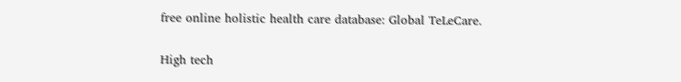free online holistic health care database: Global TeLeCare.

High tech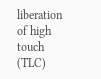liberation of high touch (TLC)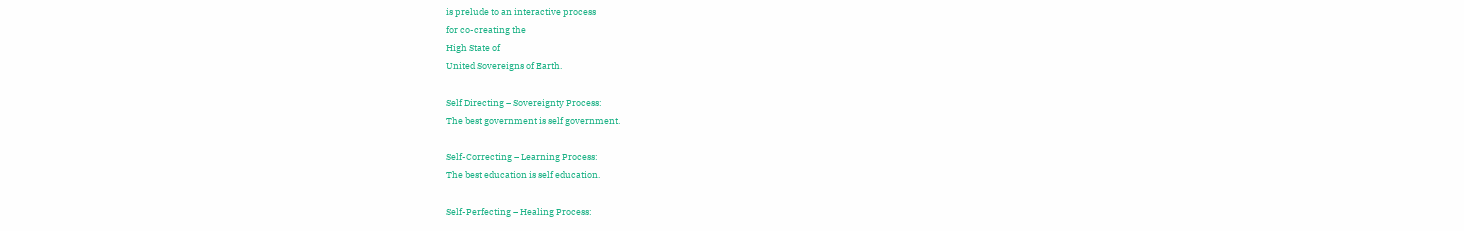is prelude to an interactive process
for co-creating the
High State of
United Sovereigns of Earth.

Self Directing – Sovereignty Process:
The best government is self government.

Self-Correcting – Learning Process:
The best education is self education.

Self-Perfecting – Healing Process: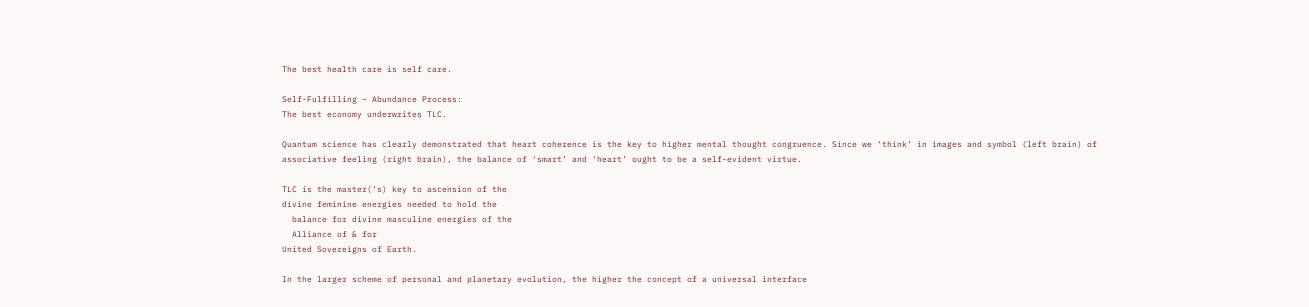The best health care is self care.

Self-Fulfilling – Abundance Process:
The best economy underwrites TLC.

Quantum science has clearly demonstrated that heart coherence is the key to higher mental thought congruence. Since we ‘think’ in images and symbol (left brain) of associative feeling (right brain), the balance of ‘smart’ and ‘heart’ ought to be a self-evident virtue.

TLC is the master(‘s) key to ascension of the
divine feminine energies needed to hold the
  balance for divine masculine energies of the
  Alliance of & for
United Sovereigns of Earth.

In the larger scheme of personal and planetary evolution, the higher the concept of a universal interface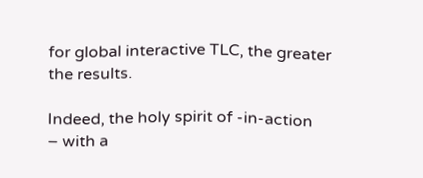for global interactive TLC, the greater the results.

Indeed, the holy spirit of -in-action
– with a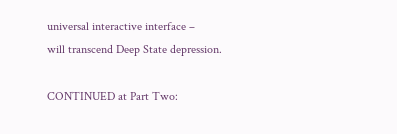universal interactive interface –
will transcend Deep State depression.

CONTINUED at Part Two: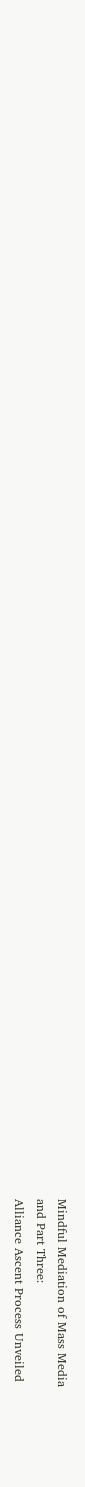Mindful Mediation of Mass Media
and Part Three:
Alliance Ascent Process Unveiled